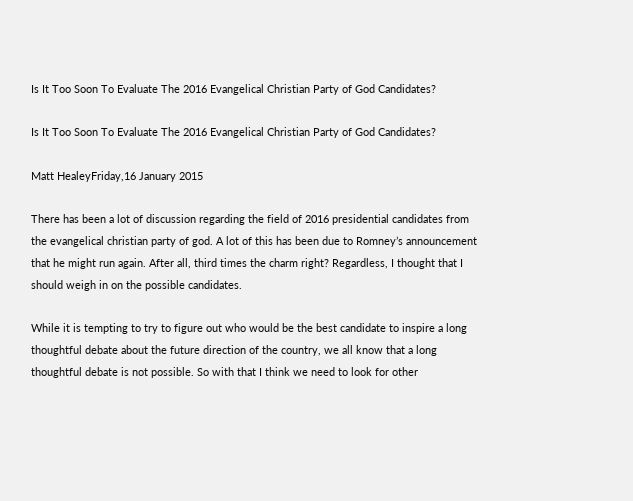Is It Too Soon To Evaluate The 2016 Evangelical Christian Party of God Candidates?

Is It Too Soon To Evaluate The 2016 Evangelical Christian Party of God Candidates?

Matt HealeyFriday,16 January 2015

There has been a lot of discussion regarding the field of 2016 presidential candidates from the evangelical christian party of god. A lot of this has been due to Romney’s announcement that he might run again. After all, third times the charm right? Regardless, I thought that I should weigh in on the possible candidates.

While it is tempting to try to figure out who would be the best candidate to inspire a long thoughtful debate about the future direction of the country, we all know that a long thoughtful debate is not possible. So with that I think we need to look for other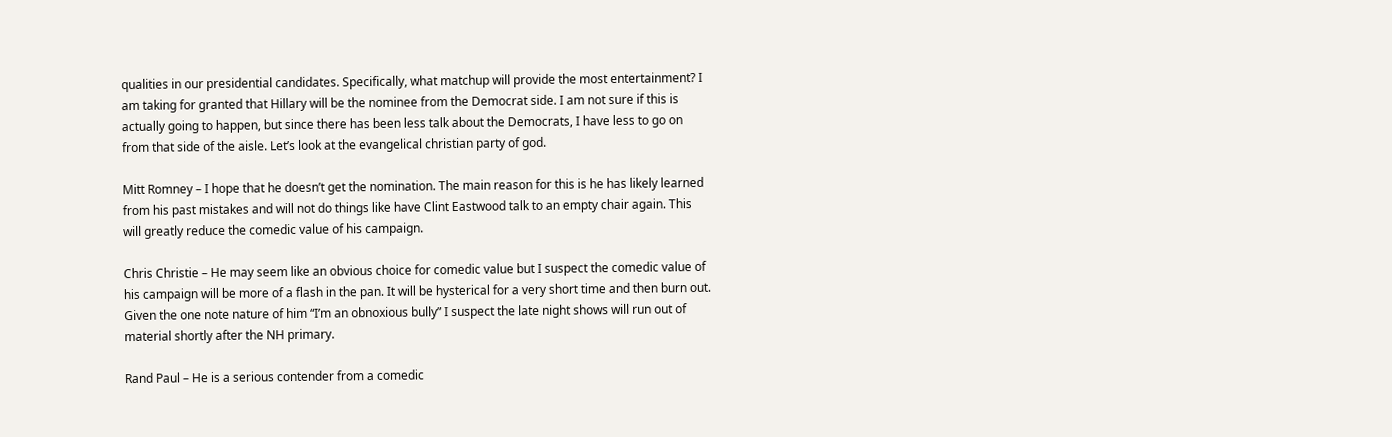qualities in our presidential candidates. Specifically, what matchup will provide the most entertainment? I am taking for granted that Hillary will be the nominee from the Democrat side. I am not sure if this is actually going to happen, but since there has been less talk about the Democrats, I have less to go on from that side of the aisle. Let’s look at the evangelical christian party of god.

Mitt Romney – I hope that he doesn’t get the nomination. The main reason for this is he has likely learned from his past mistakes and will not do things like have Clint Eastwood talk to an empty chair again. This will greatly reduce the comedic value of his campaign.

Chris Christie – He may seem like an obvious choice for comedic value but I suspect the comedic value of his campaign will be more of a flash in the pan. It will be hysterical for a very short time and then burn out. Given the one note nature of him “I’m an obnoxious bully” I suspect the late night shows will run out of material shortly after the NH primary.

Rand Paul – He is a serious contender from a comedic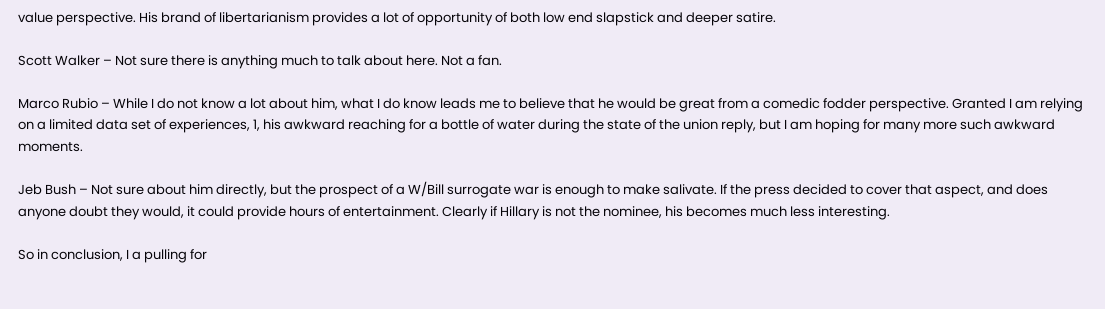value perspective. His brand of libertarianism provides a lot of opportunity of both low end slapstick and deeper satire.

Scott Walker – Not sure there is anything much to talk about here. Not a fan.

Marco Rubio – While I do not know a lot about him, what I do know leads me to believe that he would be great from a comedic fodder perspective. Granted I am relying on a limited data set of experiences, 1, his awkward reaching for a bottle of water during the state of the union reply, but I am hoping for many more such awkward moments.

Jeb Bush – Not sure about him directly, but the prospect of a W/Bill surrogate war is enough to make salivate. If the press decided to cover that aspect, and does anyone doubt they would, it could provide hours of entertainment. Clearly if Hillary is not the nominee, his becomes much less interesting.

So in conclusion, I a pulling for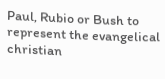Paul, Rubio or Bush to represent the evangelical christian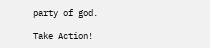party of god.

Take Action!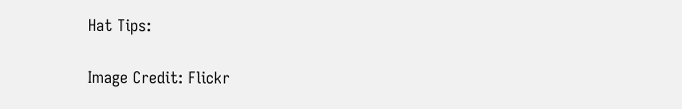Hat Tips:

Image Credit: Flickr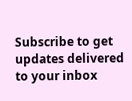Subscribe to get updates delivered to your inbox